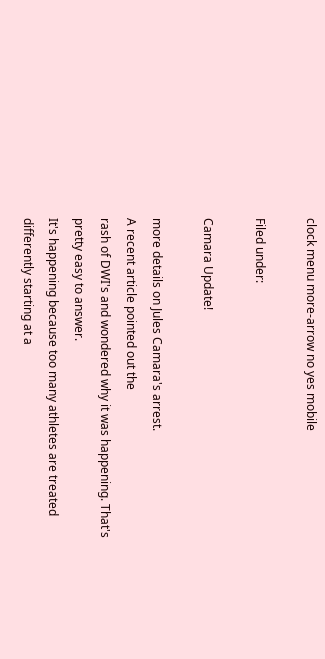clock menu more-arrow no yes mobile

Filed under:

Camara Update!

more details on Jules Camara's arrest.
A recent article pointed out the
rash of DWI's and wondered why it was happening. That's pretty easy to answer.
It's happening because too many athletes are treated differently starting at a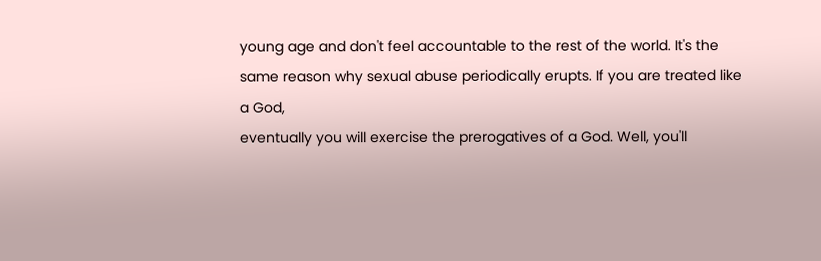young age and don't feel accountable to the rest of the world. It's the
same reason why sexual abuse periodically erupts. If you are treated like a God,
eventually you will exercise the prerogatives of a God. Well, you'll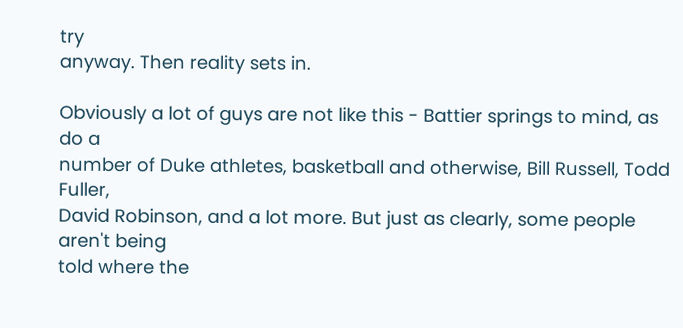try
anyway. Then reality sets in.

Obviously a lot of guys are not like this - Battier springs to mind, as do a
number of Duke athletes, basketball and otherwise, Bill Russell, Todd Fuller,
David Robinson, and a lot more. But just as clearly, some people aren't being
told where the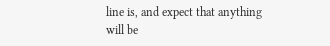line is, and expect that anything will be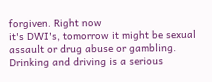forgiven. Right now
it's DWI's, tomorrow it might be sexual assault or drug abuse or gambling.
Drinking and driving is a serious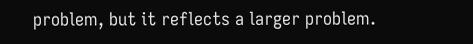problem, but it reflects a larger problem.